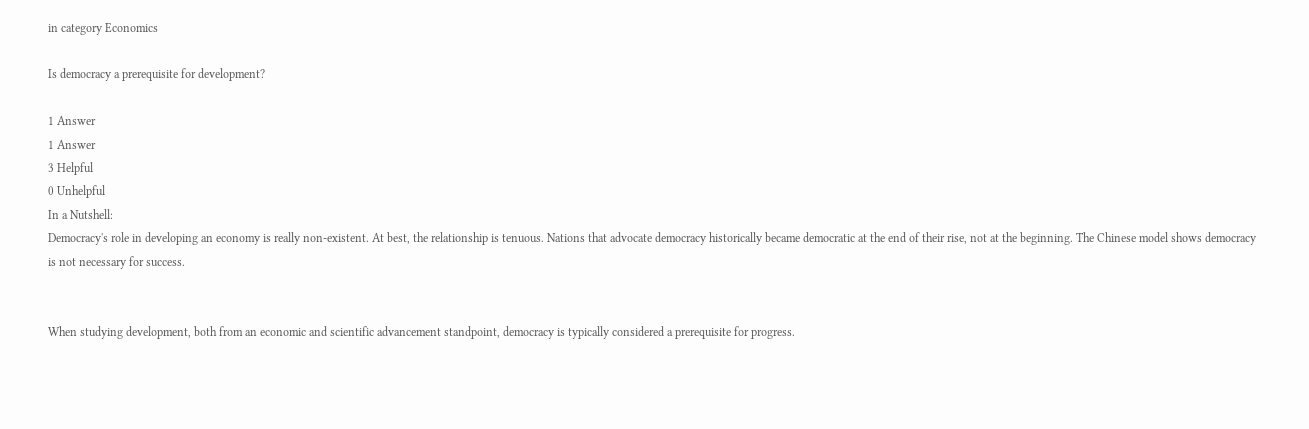in category Economics

Is democracy a prerequisite for development?

1 Answer
1 Answer
3 Helpful
0 Unhelpful
In a Nutshell:
Democracy's role in developing an economy is really non-existent. At best, the relationship is tenuous. Nations that advocate democracy historically became democratic at the end of their rise, not at the beginning. The Chinese model shows democracy is not necessary for success.


When studying development, both from an economic and scientific advancement standpoint, democracy is typically considered a prerequisite for progress.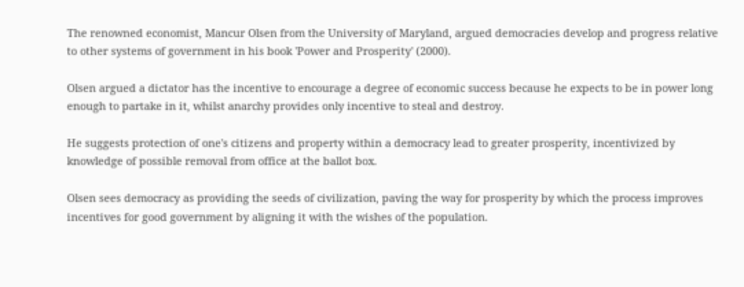The renowned economist, Mancur Olsen from the University of Maryland, argued democracies develop and progress relative to other systems of government in his book 'Power and Prosperity' (2000).

Olsen argued a dictator has the incentive to encourage a degree of economic success because he expects to be in power long enough to partake in it, whilst anarchy provides only incentive to steal and destroy.

He suggests protection of one's citizens and property within a democracy lead to greater prosperity, incentivized by knowledge of possible removal from office at the ballot box.

Olsen sees democracy as providing the seeds of civilization, paving the way for prosperity by which the process improves incentives for good government by aligning it with the wishes of the population.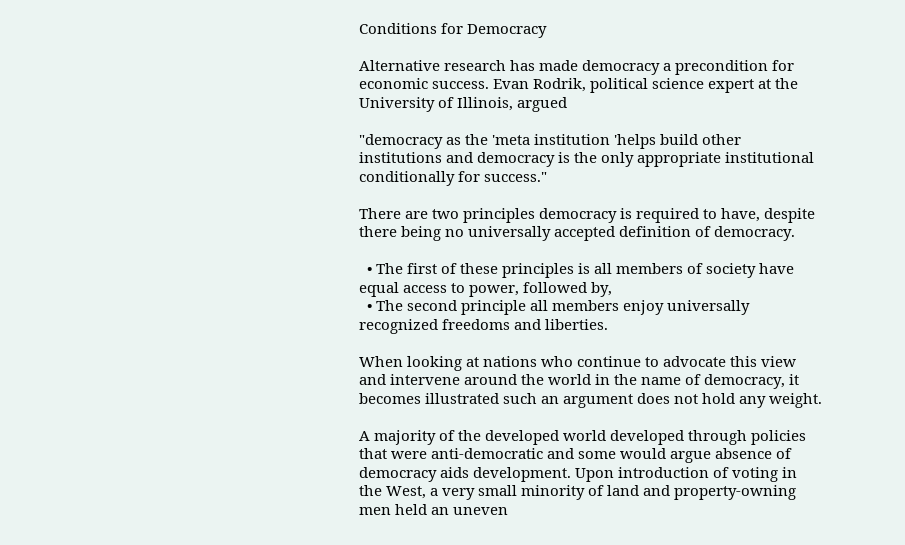Conditions for Democracy

Alternative research has made democracy a precondition for economic success. Evan Rodrik, political science expert at the University of Illinois, argued

"democracy as the 'meta institution 'helps build other institutions and democracy is the only appropriate institutional conditionally for success."

There are two principles democracy is required to have, despite there being no universally accepted definition of democracy.

  • The first of these principles is all members of society have equal access to power, followed by,
  • The second principle all members enjoy universally recognized freedoms and liberties.

When looking at nations who continue to advocate this view and intervene around the world in the name of democracy, it becomes illustrated such an argument does not hold any weight.

A majority of the developed world developed through policies that were anti-democratic and some would argue absence of democracy aids development. Upon introduction of voting in the West, a very small minority of land and property-owning men held an uneven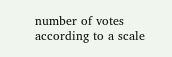number of votes according to a scale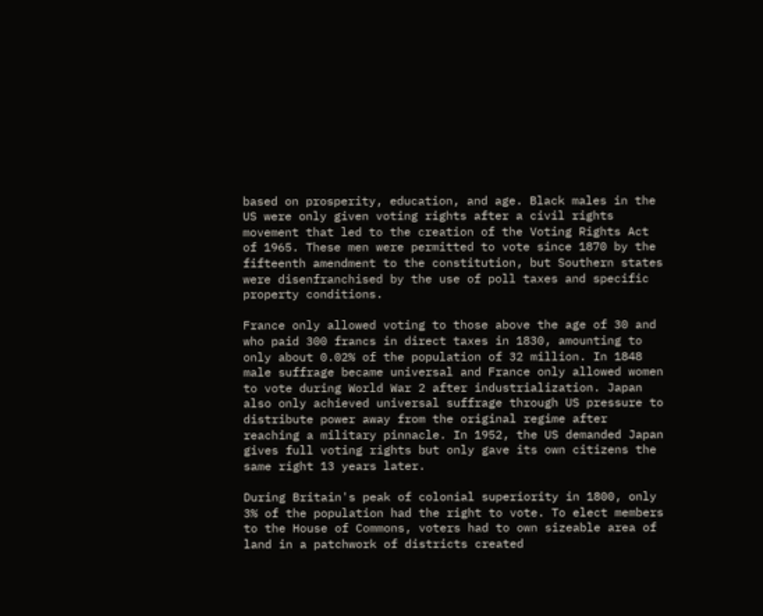based on prosperity, education, and age. Black males in the US were only given voting rights after a civil rights movement that led to the creation of the Voting Rights Act of 1965. These men were permitted to vote since 1870 by the fifteenth amendment to the constitution, but Southern states were disenfranchised by the use of poll taxes and specific property conditions.

France only allowed voting to those above the age of 30 and who paid 300 francs in direct taxes in 1830, amounting to only about 0.02% of the population of 32 million. In 1848 male suffrage became universal and France only allowed women to vote during World War 2 after industrialization. Japan also only achieved universal suffrage through US pressure to distribute power away from the original regime after reaching a military pinnacle. In 1952, the US demanded Japan gives full voting rights but only gave its own citizens the same right 13 years later.

During Britain's peak of colonial superiority in 1800, only 3% of the population had the right to vote. To elect members to the House of Commons, voters had to own sizeable area of land in a patchwork of districts created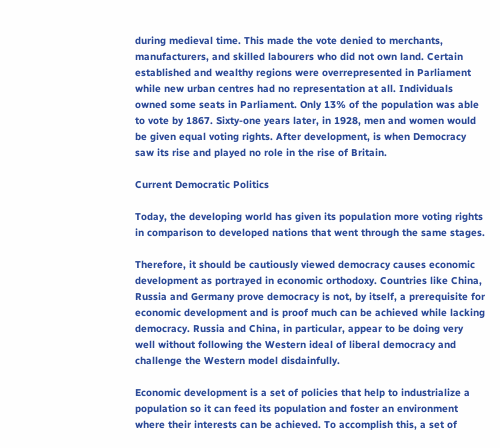during medieval time. This made the vote denied to merchants, manufacturers, and skilled labourers who did not own land. Certain established and wealthy regions were overrepresented in Parliament while new urban centres had no representation at all. Individuals owned some seats in Parliament. Only 13% of the population was able to vote by 1867. Sixty-one years later, in 1928, men and women would be given equal voting rights. After development, is when Democracy saw its rise and played no role in the rise of Britain.

Current Democratic Politics

Today, the developing world has given its population more voting rights in comparison to developed nations that went through the same stages.

Therefore, it should be cautiously viewed democracy causes economic development as portrayed in economic orthodoxy. Countries like China, Russia and Germany prove democracy is not, by itself, a prerequisite for economic development and is proof much can be achieved while lacking democracy. Russia and China, in particular, appear to be doing very well without following the Western ideal of liberal democracy and challenge the Western model disdainfully.

Economic development is a set of policies that help to industrialize a population so it can feed its population and foster an environment where their interests can be achieved. To accomplish this, a set of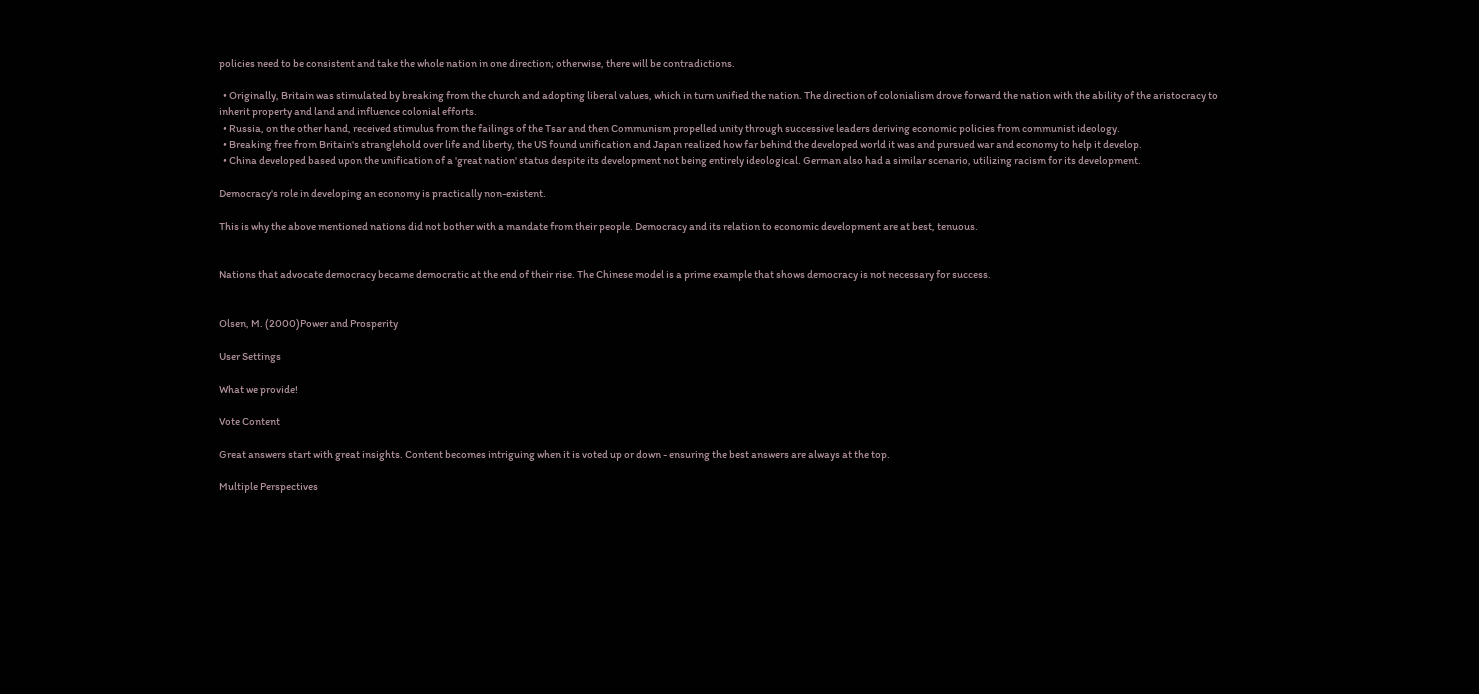policies need to be consistent and take the whole nation in one direction; otherwise, there will be contradictions.

  • Originally, Britain was stimulated by breaking from the church and adopting liberal values, which in turn unified the nation. The direction of colonialism drove forward the nation with the ability of the aristocracy to inherit property and land and influence colonial efforts.
  • Russia, on the other hand, received stimulus from the failings of the Tsar and then Communism propelled unity through successive leaders deriving economic policies from communist ideology.
  • Breaking free from Britain's stranglehold over life and liberty, the US found unification and Japan realized how far behind the developed world it was and pursued war and economy to help it develop.
  • China developed based upon the unification of a 'great nation' status despite its development not being entirely ideological. German also had a similar scenario, utilizing racism for its development.

Democracy's role in developing an economy is practically non-existent.

This is why the above mentioned nations did not bother with a mandate from their people. Democracy and its relation to economic development are at best, tenuous.


Nations that advocate democracy became democratic at the end of their rise. The Chinese model is a prime example that shows democracy is not necessary for success.


Olsen, M. (2000)Power and Prosperity

User Settings

What we provide!

Vote Content

Great answers start with great insights. Content becomes intriguing when it is voted up or down - ensuring the best answers are always at the top.

Multiple Perspectives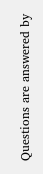Questions are answered by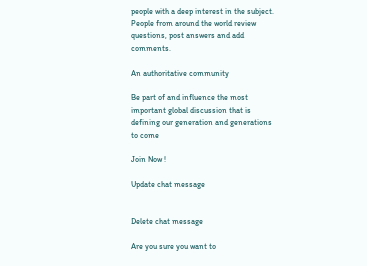people with a deep interest in the subject. People from around the world review questions, post answers and add comments.

An authoritative community

Be part of and influence the most important global discussion that is defining our generation and generations to come

Join Now !

Update chat message


Delete chat message

Are you sure you want to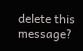delete this message?